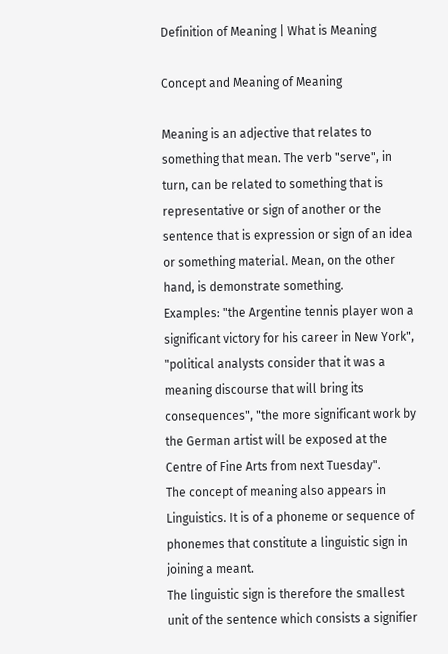Definition of Meaning | What is Meaning

Concept and Meaning of Meaning

Meaning is an adjective that relates to something that mean. The verb "serve", in turn, can be related to something that is representative or sign of another or the sentence that is expression or sign of an idea or something material. Mean, on the other hand, is demonstrate something.
Examples: "the Argentine tennis player won a significant victory for his career in New York", "political analysts consider that it was a meaning discourse that will bring its consequences", "the more significant work by the German artist will be exposed at the Centre of Fine Arts from next Tuesday".
The concept of meaning also appears in Linguistics. It is of a phoneme or sequence of phonemes that constitute a linguistic sign in joining a meant.
The linguistic sign is therefore the smallest unit of the sentence which consists a signifier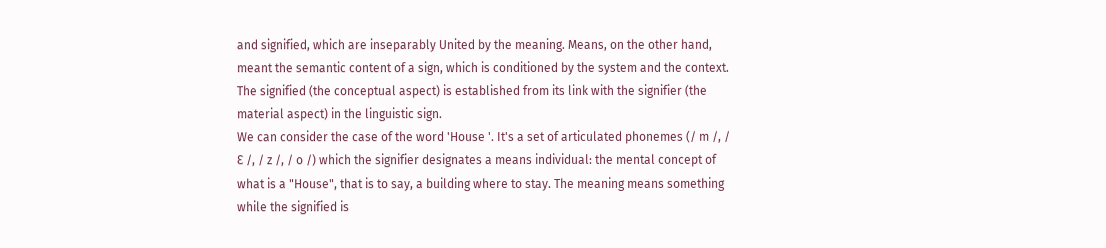and signified, which are inseparably United by the meaning. Means, on the other hand, meant the semantic content of a sign, which is conditioned by the system and the context. The signified (the conceptual aspect) is established from its link with the signifier (the material aspect) in the linguistic sign.
We can consider the case of the word 'House '. It's a set of articulated phonemes (/ m /, / Ɛ /, / z /, / o /) which the signifier designates a means individual: the mental concept of what is a "House", that is to say, a building where to stay. The meaning means something while the signified is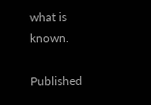what is known.

Published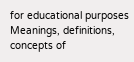for educational purposes
Meanings, definitions, concepts of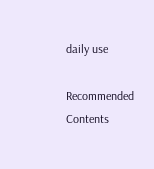daily use

Recommended Contents